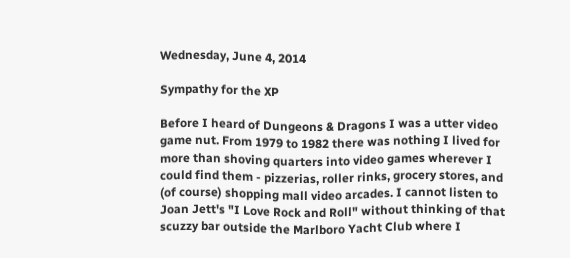Wednesday, June 4, 2014

Sympathy for the XP

Before I heard of Dungeons & Dragons I was a utter video game nut. From 1979 to 1982 there was nothing I lived for more than shoving quarters into video games wherever I could find them - pizzerias, roller rinks, grocery stores, and (of course) shopping mall video arcades. I cannot listen to Joan Jett's "I Love Rock and Roll" without thinking of that scuzzy bar outside the Marlboro Yacht Club where I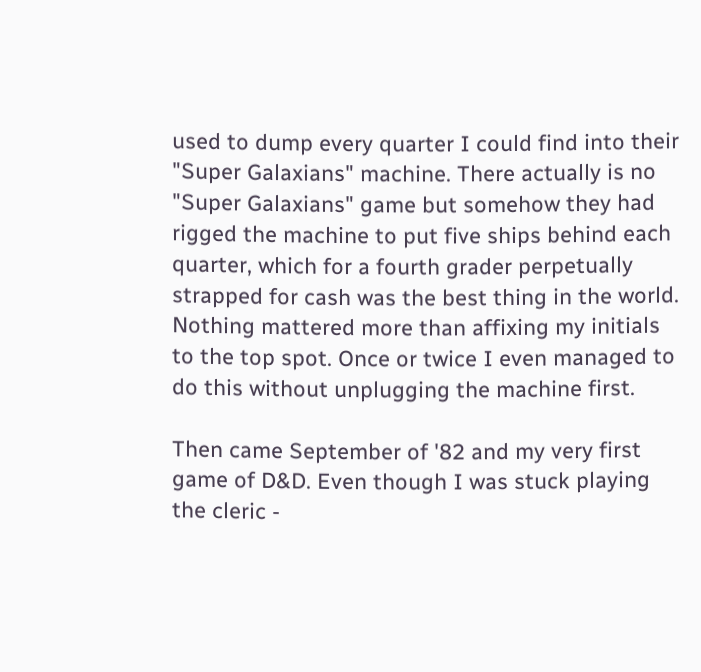used to dump every quarter I could find into their "Super Galaxians" machine. There actually is no "Super Galaxians" game but somehow they had rigged the machine to put five ships behind each quarter, which for a fourth grader perpetually strapped for cash was the best thing in the world. Nothing mattered more than affixing my initials to the top spot. Once or twice I even managed to do this without unplugging the machine first.

Then came September of '82 and my very first game of D&D. Even though I was stuck playing the cleric -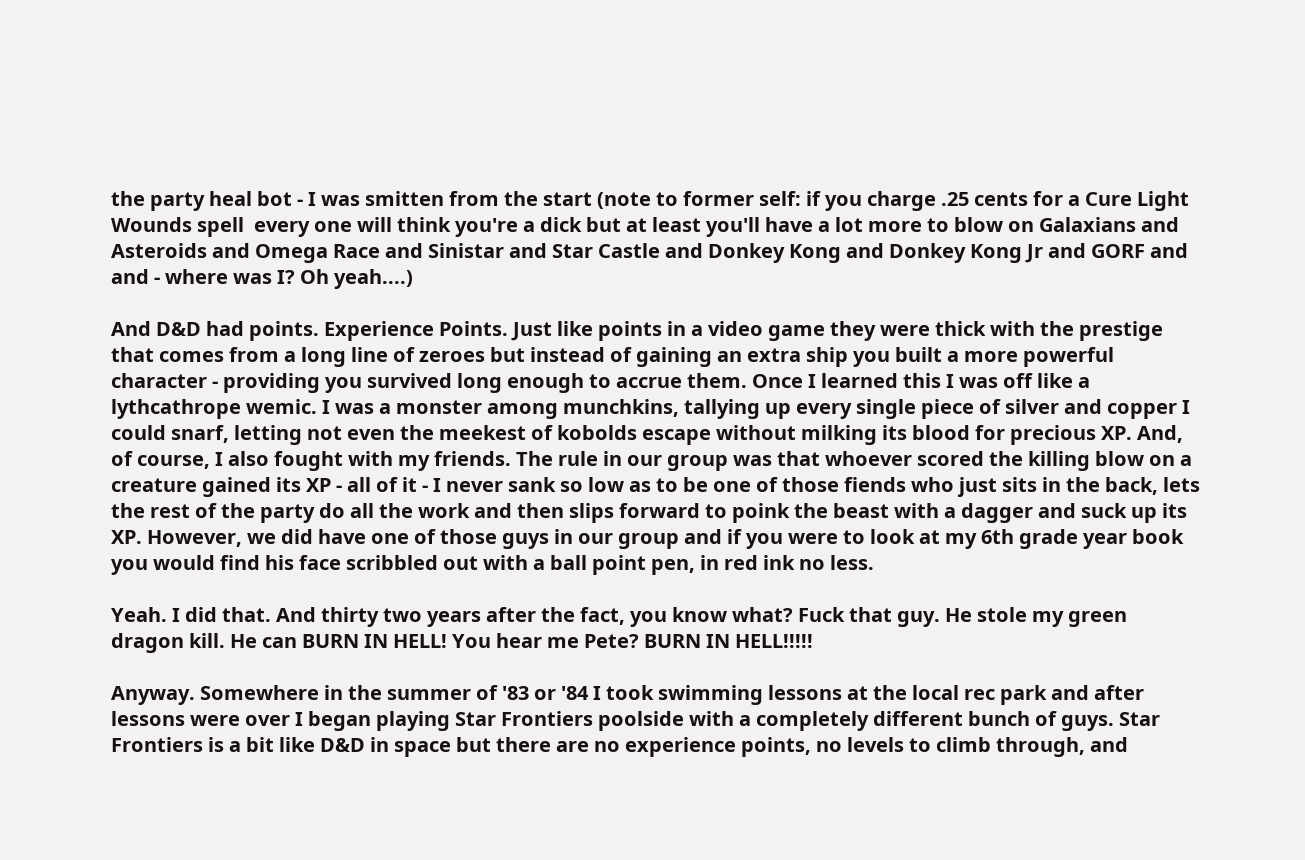the party heal bot - I was smitten from the start (note to former self: if you charge .25 cents for a Cure Light Wounds spell  every one will think you're a dick but at least you'll have a lot more to blow on Galaxians and Asteroids and Omega Race and Sinistar and Star Castle and Donkey Kong and Donkey Kong Jr and GORF and and - where was I? Oh yeah....)

And D&D had points. Experience Points. Just like points in a video game they were thick with the prestige that comes from a long line of zeroes but instead of gaining an extra ship you built a more powerful character - providing you survived long enough to accrue them. Once I learned this I was off like a lythcathrope wemic. I was a monster among munchkins, tallying up every single piece of silver and copper I could snarf, letting not even the meekest of kobolds escape without milking its blood for precious XP. And, of course, I also fought with my friends. The rule in our group was that whoever scored the killing blow on a creature gained its XP - all of it - I never sank so low as to be one of those fiends who just sits in the back, lets the rest of the party do all the work and then slips forward to poink the beast with a dagger and suck up its XP. However, we did have one of those guys in our group and if you were to look at my 6th grade year book you would find his face scribbled out with a ball point pen, in red ink no less.

Yeah. I did that. And thirty two years after the fact, you know what? Fuck that guy. He stole my green dragon kill. He can BURN IN HELL! You hear me Pete? BURN IN HELL!!!!!

Anyway. Somewhere in the summer of '83 or '84 I took swimming lessons at the local rec park and after lessons were over I began playing Star Frontiers poolside with a completely different bunch of guys. Star Frontiers is a bit like D&D in space but there are no experience points, no levels to climb through, and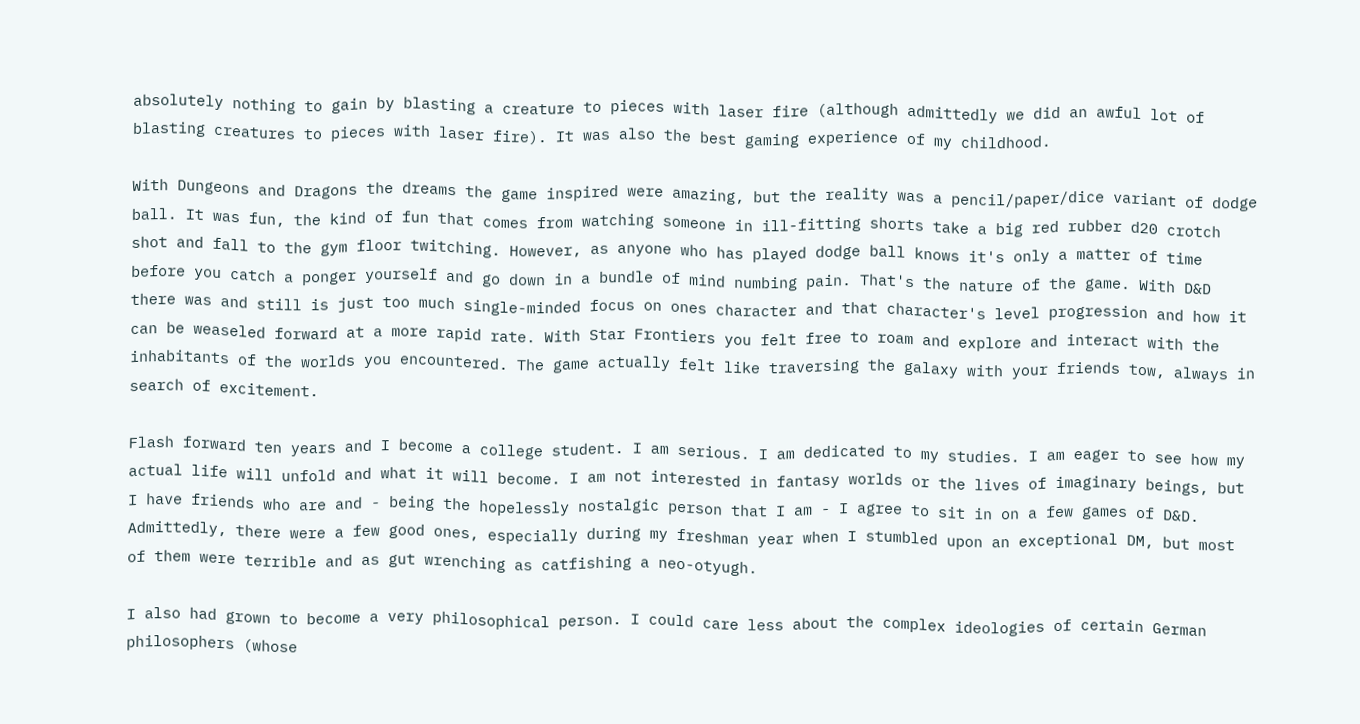absolutely nothing to gain by blasting a creature to pieces with laser fire (although admittedly we did an awful lot of blasting creatures to pieces with laser fire). It was also the best gaming experience of my childhood.

With Dungeons and Dragons the dreams the game inspired were amazing, but the reality was a pencil/paper/dice variant of dodge ball. It was fun, the kind of fun that comes from watching someone in ill-fitting shorts take a big red rubber d20 crotch shot and fall to the gym floor twitching. However, as anyone who has played dodge ball knows it's only a matter of time before you catch a ponger yourself and go down in a bundle of mind numbing pain. That's the nature of the game. With D&D there was and still is just too much single-minded focus on ones character and that character's level progression and how it can be weaseled forward at a more rapid rate. With Star Frontiers you felt free to roam and explore and interact with the inhabitants of the worlds you encountered. The game actually felt like traversing the galaxy with your friends tow, always in search of excitement.

Flash forward ten years and I become a college student. I am serious. I am dedicated to my studies. I am eager to see how my actual life will unfold and what it will become. I am not interested in fantasy worlds or the lives of imaginary beings, but I have friends who are and - being the hopelessly nostalgic person that I am - I agree to sit in on a few games of D&D. Admittedly, there were a few good ones, especially during my freshman year when I stumbled upon an exceptional DM, but most of them were terrible and as gut wrenching as catfishing a neo-otyugh.

I also had grown to become a very philosophical person. I could care less about the complex ideologies of certain German philosophers (whose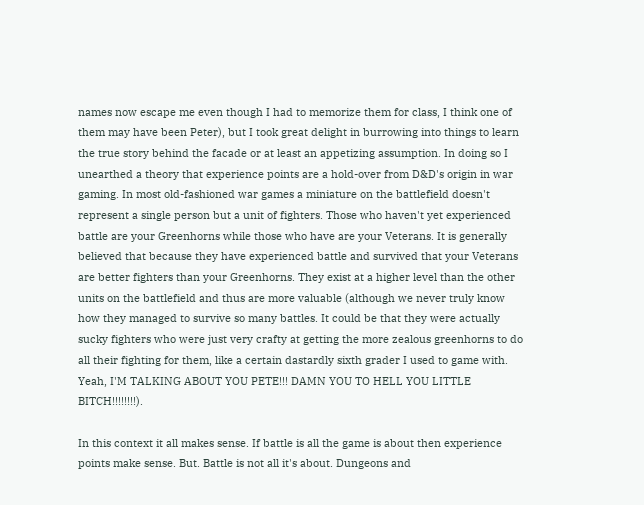names now escape me even though I had to memorize them for class, I think one of them may have been Peter), but I took great delight in burrowing into things to learn the true story behind the facade or at least an appetizing assumption. In doing so I unearthed a theory that experience points are a hold-over from D&D's origin in war gaming. In most old-fashioned war games a miniature on the battlefield doesn't represent a single person but a unit of fighters. Those who haven't yet experienced battle are your Greenhorns while those who have are your Veterans. It is generally believed that because they have experienced battle and survived that your Veterans are better fighters than your Greenhorns. They exist at a higher level than the other units on the battlefield and thus are more valuable (although we never truly know how they managed to survive so many battles. It could be that they were actually sucky fighters who were just very crafty at getting the more zealous greenhorns to do all their fighting for them, like a certain dastardly sixth grader I used to game with. Yeah, I'M TALKING ABOUT YOU PETE!!! DAMN YOU TO HELL YOU LITTLE BITCH!!!!!!!!).

In this context it all makes sense. If battle is all the game is about then experience points make sense. But. Battle is not all it's about. Dungeons and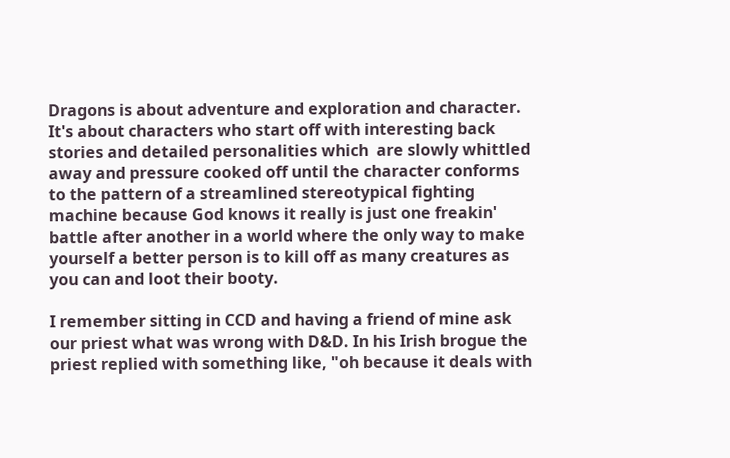Dragons is about adventure and exploration and character. It's about characters who start off with interesting back stories and detailed personalities which  are slowly whittled away and pressure cooked off until the character conforms to the pattern of a streamlined stereotypical fighting machine because God knows it really is just one freakin' battle after another in a world where the only way to make yourself a better person is to kill off as many creatures as you can and loot their booty.

I remember sitting in CCD and having a friend of mine ask our priest what was wrong with D&D. In his Irish brogue the priest replied with something like, "oh because it deals with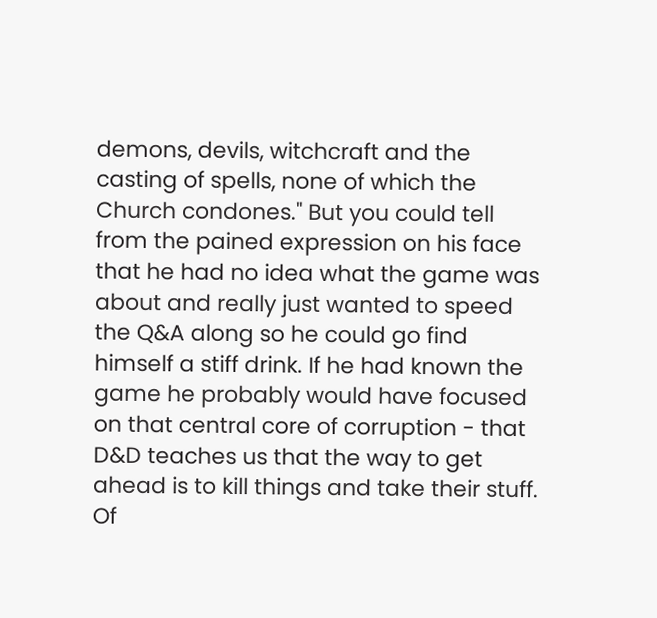demons, devils, witchcraft and the casting of spells, none of which the Church condones." But you could tell from the pained expression on his face that he had no idea what the game was about and really just wanted to speed the Q&A along so he could go find himself a stiff drink. If he had known the game he probably would have focused on that central core of corruption - that D&D teaches us that the way to get ahead is to kill things and take their stuff. Of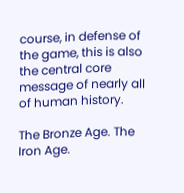course, in defense of the game, this is also the central core message of nearly all of human history.

The Bronze Age. The Iron Age.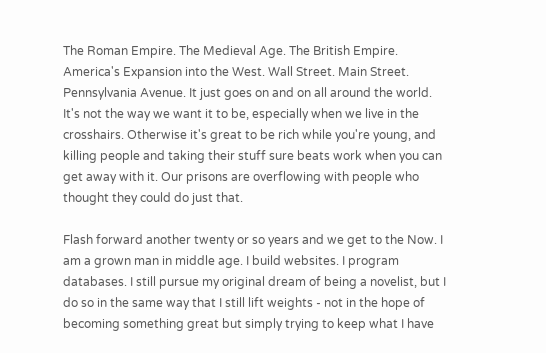The Roman Empire. The Medieval Age. The British Empire. America's Expansion into the West. Wall Street. Main Street. Pennsylvania Avenue. It just goes on and on all around the world. It's not the way we want it to be, especially when we live in the crosshairs. Otherwise it's great to be rich while you're young, and killing people and taking their stuff sure beats work when you can get away with it. Our prisons are overflowing with people who thought they could do just that.

Flash forward another twenty or so years and we get to the Now. I am a grown man in middle age. I build websites. I program databases. I still pursue my original dream of being a novelist, but I do so in the same way that I still lift weights - not in the hope of becoming something great but simply trying to keep what I have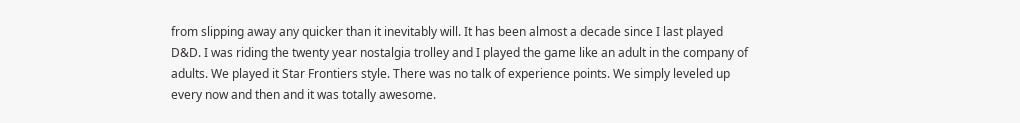from slipping away any quicker than it inevitably will. It has been almost a decade since I last played D&D. I was riding the twenty year nostalgia trolley and I played the game like an adult in the company of adults. We played it Star Frontiers style. There was no talk of experience points. We simply leveled up every now and then and it was totally awesome.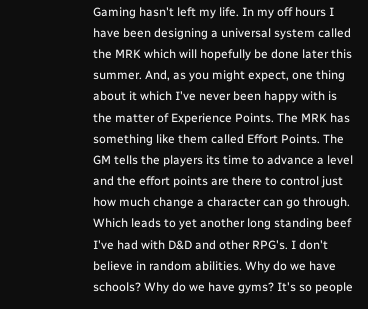Gaming hasn't left my life. In my off hours I have been designing a universal system called the MRK which will hopefully be done later this summer. And, as you might expect, one thing about it which I've never been happy with is the matter of Experience Points. The MRK has something like them called Effort Points. The GM tells the players its time to advance a level and the effort points are there to control just how much change a character can go through. Which leads to yet another long standing beef I've had with D&D and other RPG's. I don't believe in random abilities. Why do we have schools? Why do we have gyms? It's so people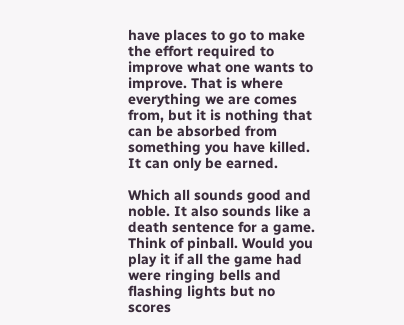have places to go to make the effort required to improve what one wants to improve. That is where everything we are comes from, but it is nothing that can be absorbed from something you have killed. It can only be earned.

Which all sounds good and noble. It also sounds like a death sentence for a game. Think of pinball. Would you play it if all the game had were ringing bells and flashing lights but no scores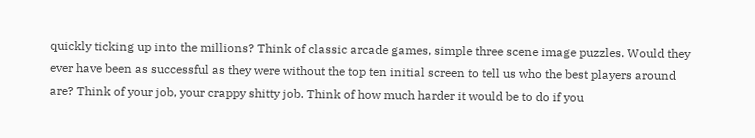quickly ticking up into the millions? Think of classic arcade games, simple three scene image puzzles. Would they ever have been as successful as they were without the top ten initial screen to tell us who the best players around are? Think of your job, your crappy shitty job. Think of how much harder it would be to do if you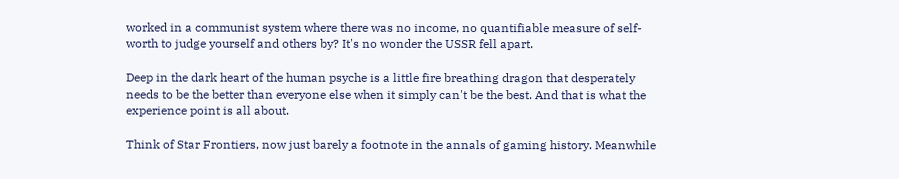worked in a communist system where there was no income, no quantifiable measure of self-worth to judge yourself and others by? It's no wonder the USSR fell apart.

Deep in the dark heart of the human psyche is a little fire breathing dragon that desperately needs to be the better than everyone else when it simply can't be the best. And that is what the experience point is all about.

Think of Star Frontiers, now just barely a footnote in the annals of gaming history. Meanwhile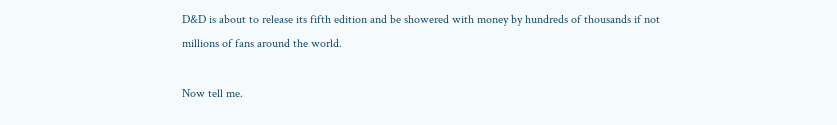D&D is about to release its fifth edition and be showered with money by hundreds of thousands if not millions of fans around the world.

Now tell me.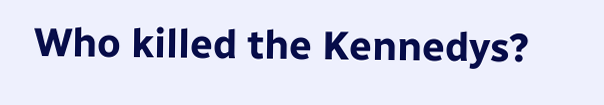Who killed the Kennedys?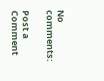No comments:

Post a Comment